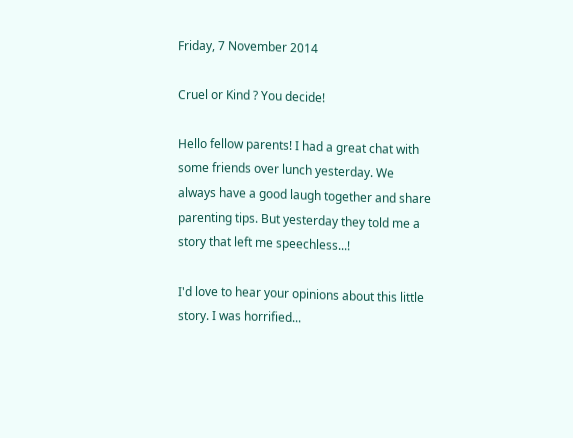Friday, 7 November 2014

Cruel or Kind ? You decide!

Hello fellow parents! I had a great chat with some friends over lunch yesterday. We always have a good laugh together and share parenting tips. But yesterday they told me a story that left me speechless...!

I'd love to hear your opinions about this little story. I was horrified...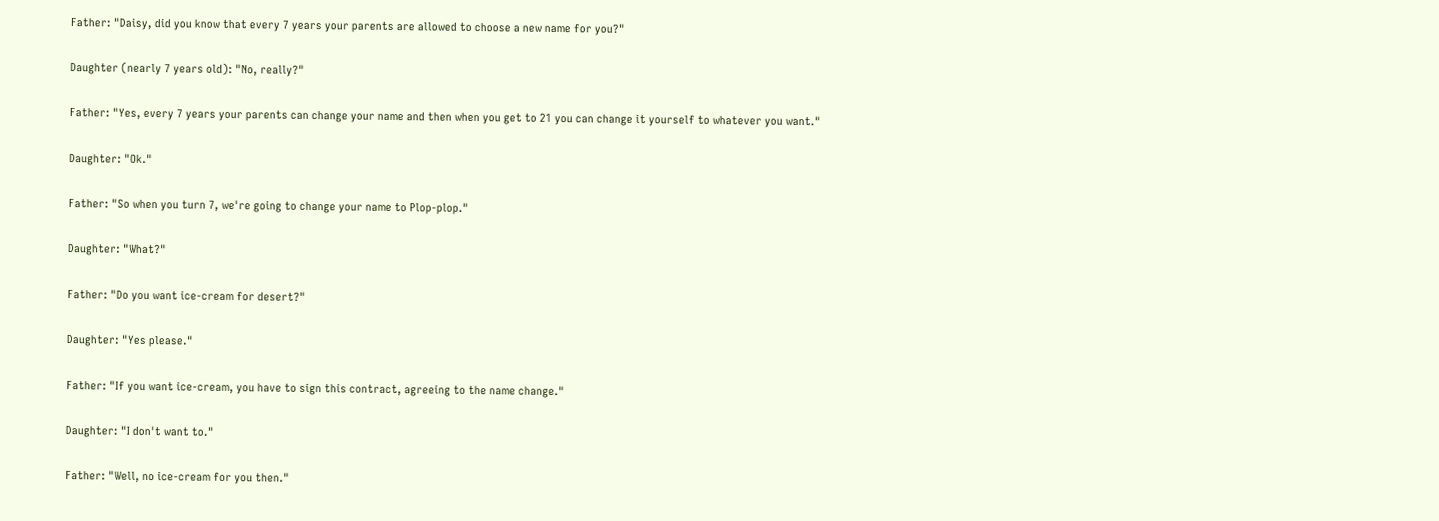Father: "Daisy, did you know that every 7 years your parents are allowed to choose a new name for you?"

Daughter (nearly 7 years old): "No, really?"

Father: "Yes, every 7 years your parents can change your name and then when you get to 21 you can change it yourself to whatever you want."

Daughter: "Ok."

Father: "So when you turn 7, we're going to change your name to Plop-plop."

Daughter: "What?"

Father: "Do you want ice-cream for desert?"

Daughter: "Yes please."

Father: "If you want ice-cream, you have to sign this contract, agreeing to the name change."

Daughter: "I don't want to."

Father: "Well, no ice-cream for you then."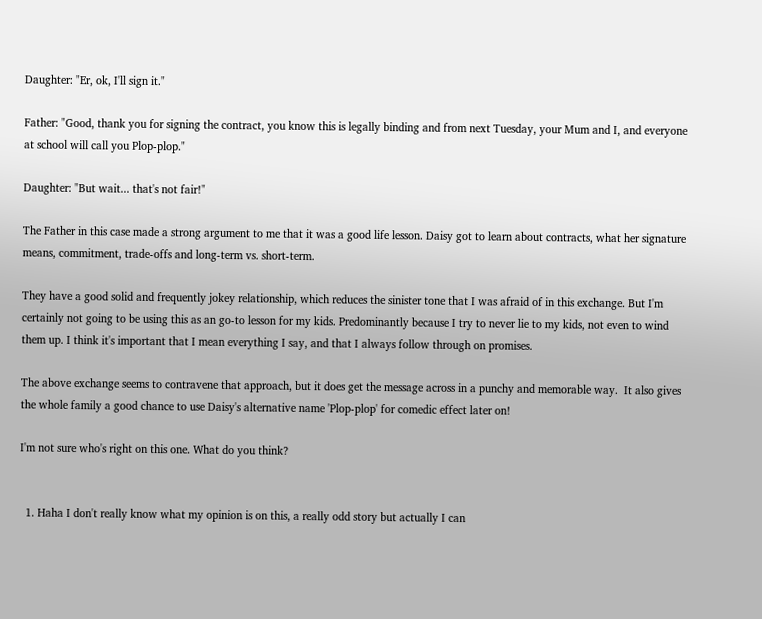Daughter: "Er, ok, I'll sign it."

Father: "Good, thank you for signing the contract, you know this is legally binding and from next Tuesday, your Mum and I, and everyone at school will call you Plop-plop."

Daughter: "But wait... that's not fair!"

The Father in this case made a strong argument to me that it was a good life lesson. Daisy got to learn about contracts, what her signature means, commitment, trade-offs and long-term vs. short-term.

They have a good solid and frequently jokey relationship, which reduces the sinister tone that I was afraid of in this exchange. But I'm certainly not going to be using this as an go-to lesson for my kids. Predominantly because I try to never lie to my kids, not even to wind them up. I think it's important that I mean everything I say, and that I always follow through on promises.

The above exchange seems to contravene that approach, but it does get the message across in a punchy and memorable way.  It also gives the whole family a good chance to use Daisy's alternative name 'Plop-plop' for comedic effect later on!

I'm not sure who's right on this one. What do you think?


  1. Haha I don't really know what my opinion is on this, a really odd story but actually I can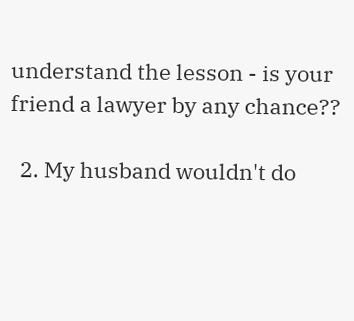understand the lesson - is your friend a lawyer by any chance??

  2. My husband wouldn't do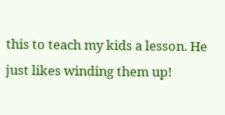this to teach my kids a lesson. He just likes winding them up!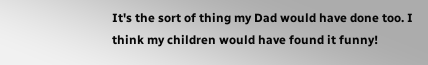It's the sort of thing my Dad would have done too. I think my children would have found it funny!